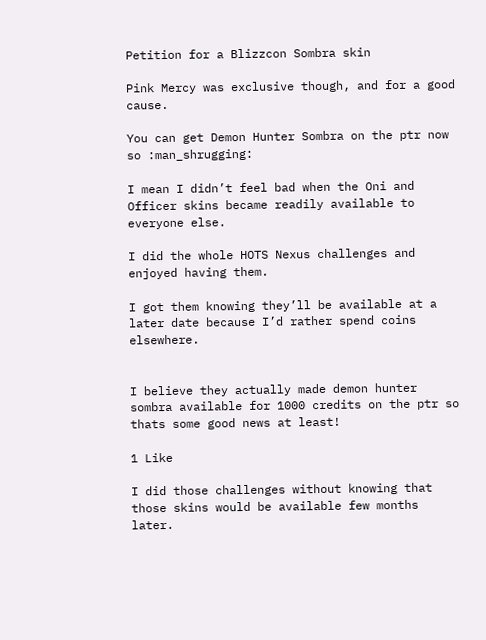Petition for a Blizzcon Sombra skin

Pink Mercy was exclusive though, and for a good cause.

You can get Demon Hunter Sombra on the ptr now so :man_shrugging:

I mean I didn’t feel bad when the Oni and Officer skins became readily available to everyone else.

I did the whole HOTS Nexus challenges and enjoyed having them.

I got them knowing they’ll be available at a later date because I’d rather spend coins elsewhere.


I believe they actually made demon hunter sombra available for 1000 credits on the ptr so thats some good news at least!

1 Like

I did those challenges without knowing that those skins would be available few months later.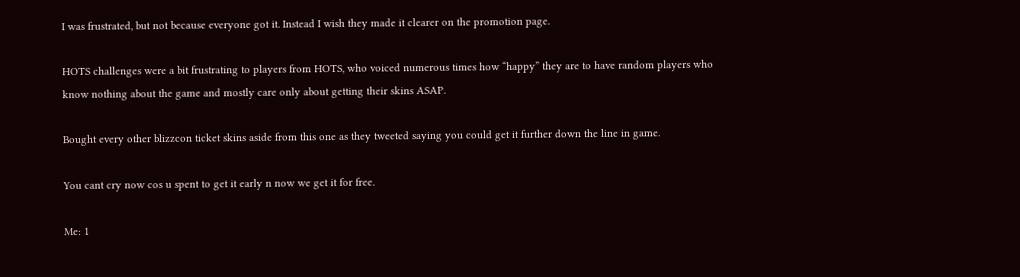I was frustrated, but not because everyone got it. Instead I wish they made it clearer on the promotion page.

HOTS challenges were a bit frustrating to players from HOTS, who voiced numerous times how “happy” they are to have random players who know nothing about the game and mostly care only about getting their skins ASAP.

Bought every other blizzcon ticket skins aside from this one as they tweeted saying you could get it further down the line in game.

You cant cry now cos u spent to get it early n now we get it for free.

Me: 1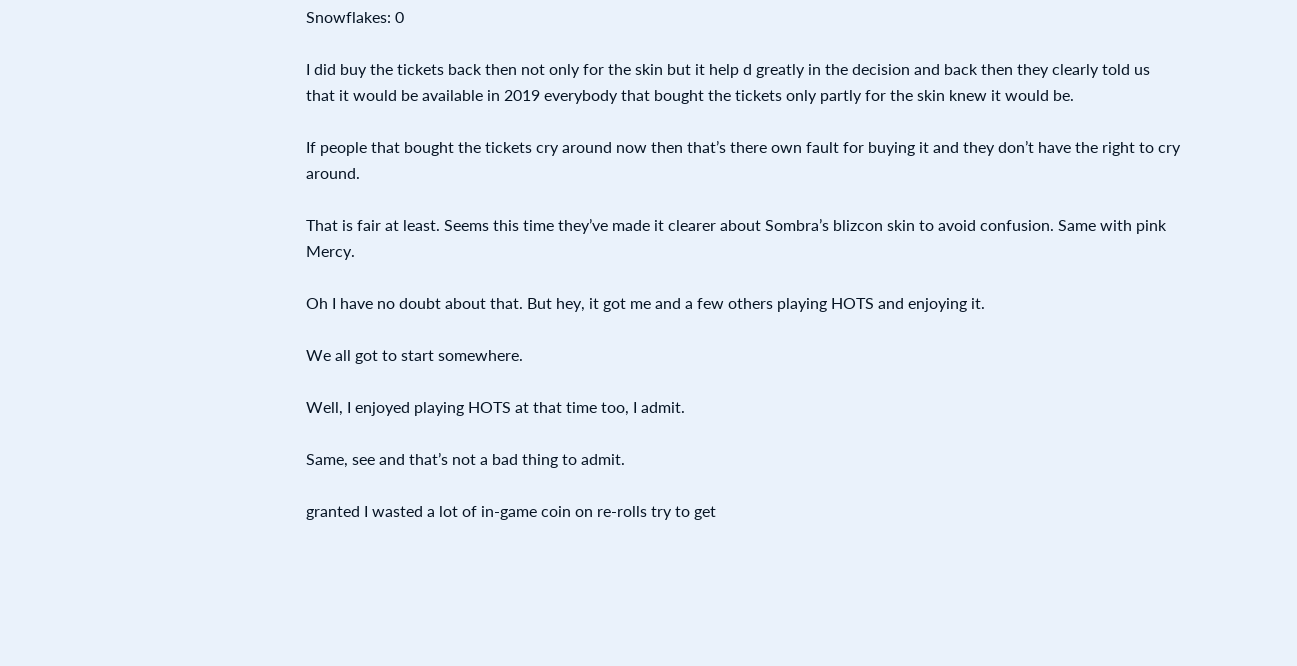Snowflakes: 0

I did buy the tickets back then not only for the skin but it help d greatly in the decision and back then they clearly told us that it would be available in 2019 everybody that bought the tickets only partly for the skin knew it would be.

If people that bought the tickets cry around now then that’s there own fault for buying it and they don’t have the right to cry around.

That is fair at least. Seems this time they’ve made it clearer about Sombra’s blizcon skin to avoid confusion. Same with pink Mercy.

Oh I have no doubt about that. But hey, it got me and a few others playing HOTS and enjoying it.

We all got to start somewhere.

Well, I enjoyed playing HOTS at that time too, I admit.

Same, see and that’s not a bad thing to admit.

granted I wasted a lot of in-game coin on re-rolls try to get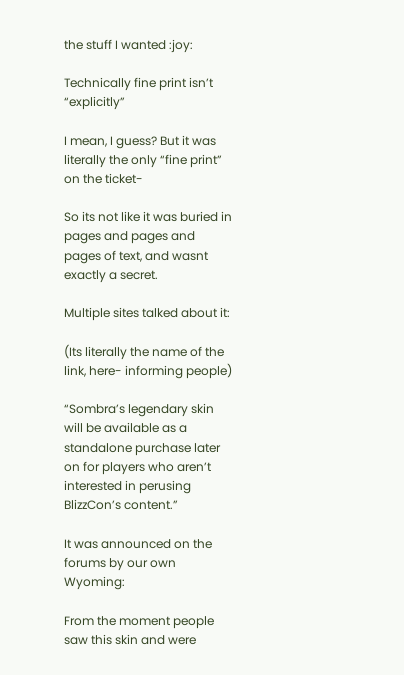the stuff I wanted :joy:

Technically fine print isn’t “explicitly”

I mean, I guess? But it was literally the only “fine print” on the ticket-

So its not like it was buried in pages and pages and pages of text, and wasnt exactly a secret.

Multiple sites talked about it:

(Its literally the name of the link, here- informing people)

“Sombra’s legendary skin will be available as a standalone purchase later on for players who aren’t interested in perusing BlizzCon’s content.”

It was announced on the forums by our own Wyoming:

From the moment people saw this skin and were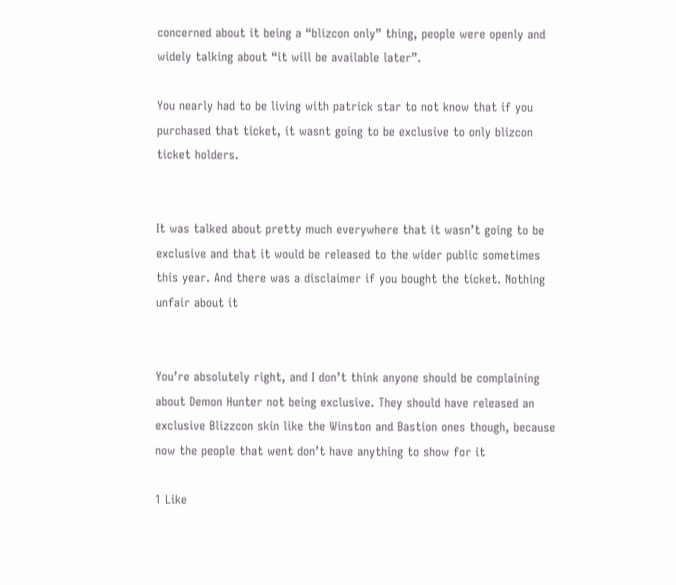concerned about it being a “blizcon only” thing, people were openly and widely talking about “it will be available later”.

You nearly had to be living with patrick star to not know that if you purchased that ticket, it wasnt going to be exclusive to only blizcon ticket holders.


It was talked about pretty much everywhere that it wasn’t going to be exclusive and that it would be released to the wider public sometimes this year. And there was a disclaimer if you bought the ticket. Nothing unfair about it


You’re absolutely right, and I don’t think anyone should be complaining about Demon Hunter not being exclusive. They should have released an exclusive Blizzcon skin like the Winston and Bastion ones though, because now the people that went don’t have anything to show for it

1 Like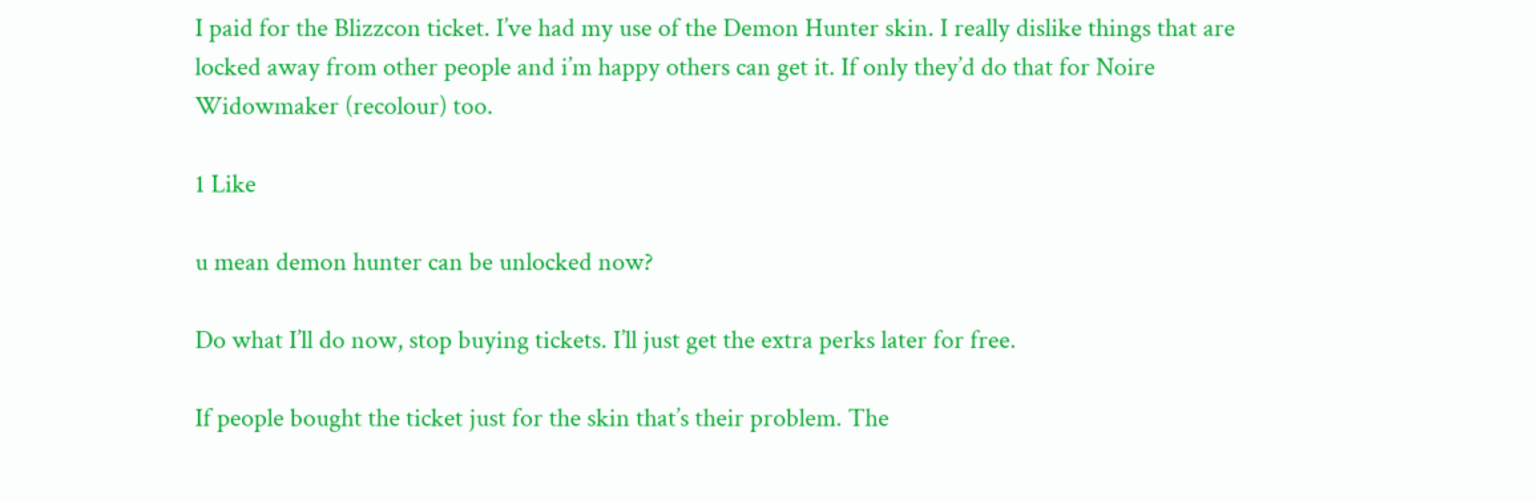I paid for the Blizzcon ticket. I’ve had my use of the Demon Hunter skin. I really dislike things that are locked away from other people and i’m happy others can get it. If only they’d do that for Noire Widowmaker (recolour) too.

1 Like

u mean demon hunter can be unlocked now?

Do what I’ll do now, stop buying tickets. I’ll just get the extra perks later for free.

If people bought the ticket just for the skin that’s their problem. The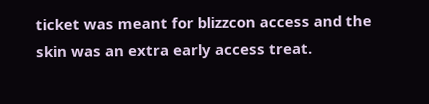ticket was meant for blizzcon access and the skin was an extra early access treat.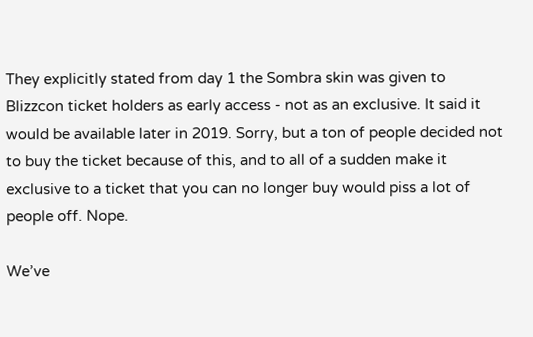They explicitly stated from day 1 the Sombra skin was given to Blizzcon ticket holders as early access - not as an exclusive. It said it would be available later in 2019. Sorry, but a ton of people decided not to buy the ticket because of this, and to all of a sudden make it exclusive to a ticket that you can no longer buy would piss a lot of people off. Nope.

We’ve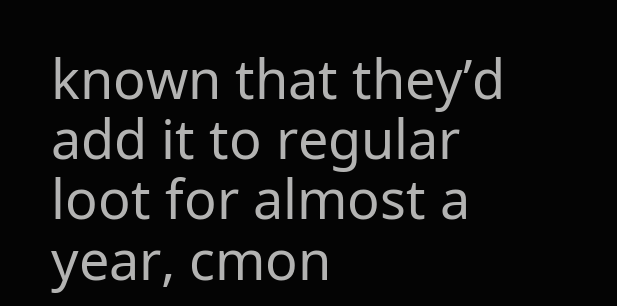known that they’d add it to regular loot for almost a year, cmon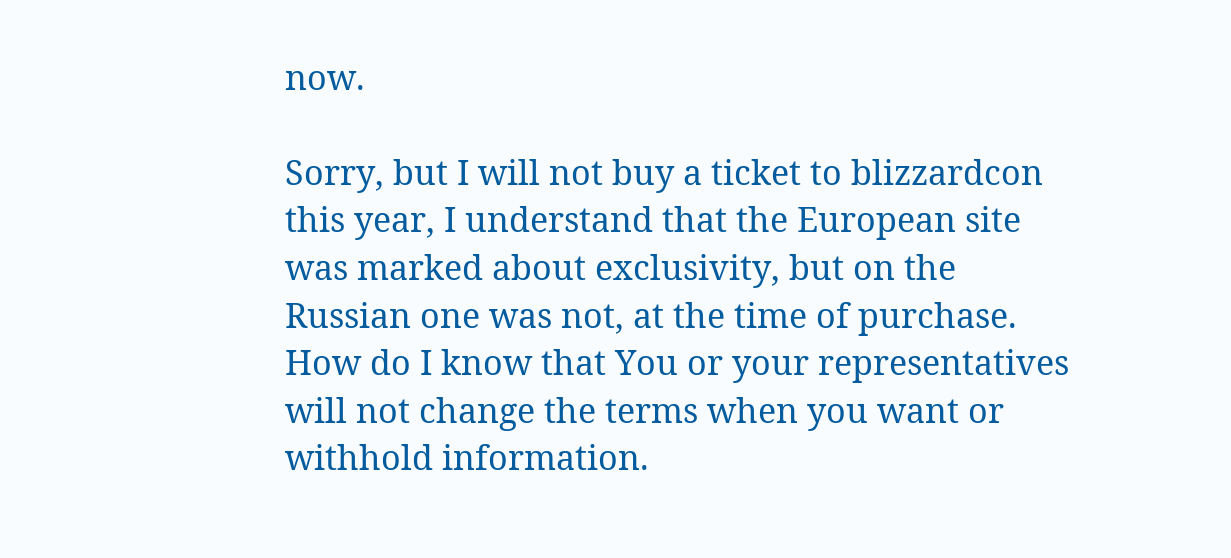now.

Sorry, but I will not buy a ticket to blizzardcon this year, I understand that the European site was marked about exclusivity, but on the Russian one was not, at the time of purchase. How do I know that You or your representatives will not change the terms when you want or withhold information.